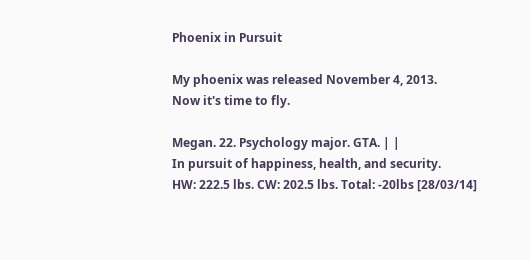Phoenix in Pursuit

My phoenix was released November 4, 2013.
Now it's time to fly.

Megan. 22. Psychology major. GTA. | |
In pursuit of happiness, health, and security.
HW: 222.5 lbs. CW: 202.5 lbs. Total: -20lbs [28/03/14]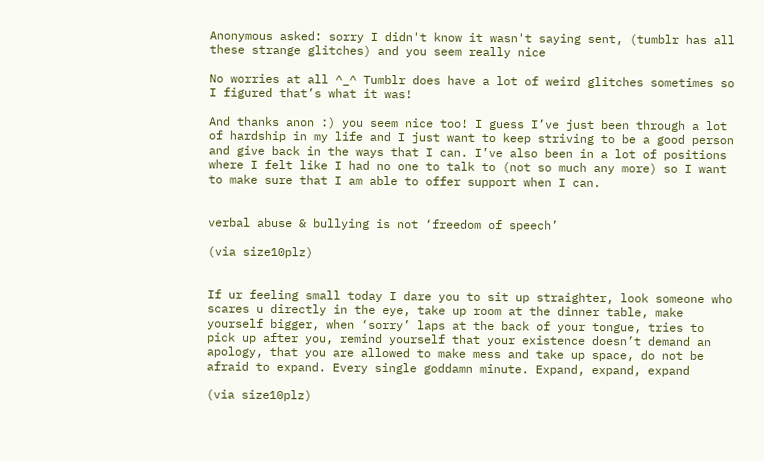Anonymous asked: sorry I didn't know it wasn't saying sent, (tumblr has all these strange glitches) and you seem really nice

No worries at all ^_^ Tumblr does have a lot of weird glitches sometimes so I figured that’s what it was!

And thanks anon :) you seem nice too! I guess I’ve just been through a lot of hardship in my life and I just want to keep striving to be a good person and give back in the ways that I can. I’ve also been in a lot of positions where I felt like I had no one to talk to (not so much any more) so I want to make sure that I am able to offer support when I can.


verbal abuse & bullying is not ‘freedom of speech’

(via size10plz)


If ur feeling small today I dare you to sit up straighter, look someone who scares u directly in the eye, take up room at the dinner table, make yourself bigger, when ‘sorry’ laps at the back of your tongue, tries to pick up after you, remind yourself that your existence doesn’t demand an apology, that you are allowed to make mess and take up space, do not be afraid to expand. Every single goddamn minute. Expand, expand, expand

(via size10plz)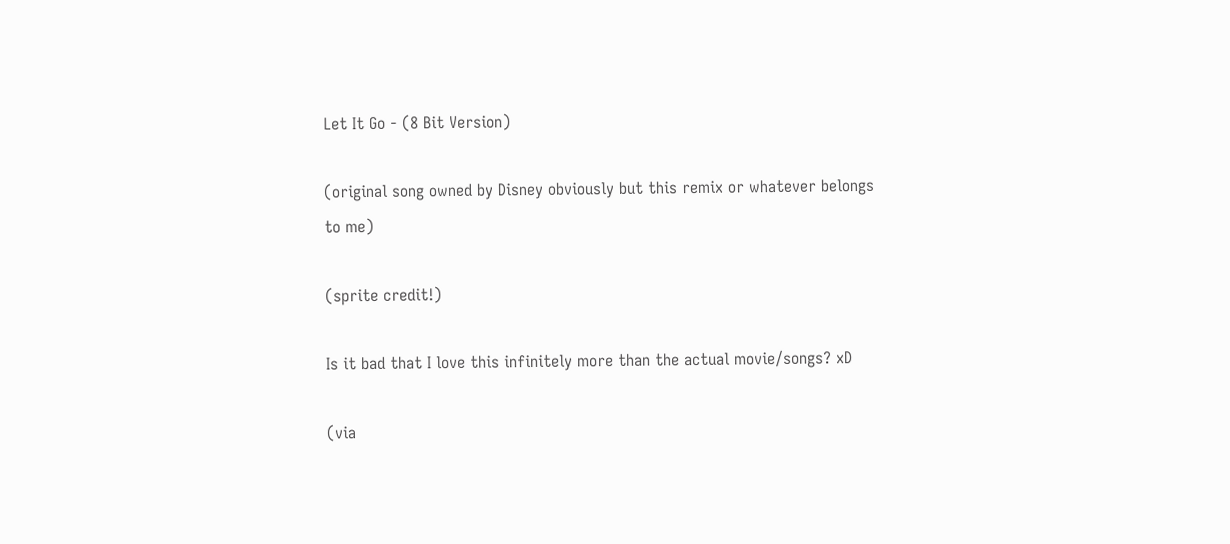Let It Go - (8 Bit Version)

(original song owned by Disney obviously but this remix or whatever belongs to me)

(sprite credit!)

Is it bad that I love this infinitely more than the actual movie/songs? xD

(via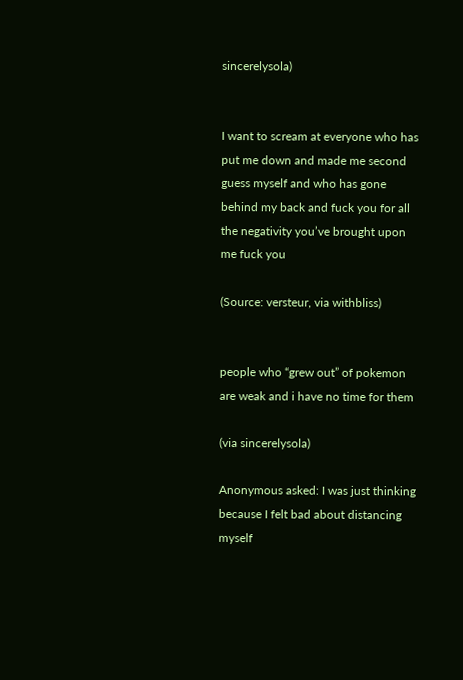sincerelysola)


I want to scream at everyone who has put me down and made me second guess myself and who has gone behind my back and fuck you for all the negativity you’ve brought upon me fuck you

(Source: versteur, via withbliss)


people who “grew out” of pokemon are weak and i have no time for them

(via sincerelysola)

Anonymous asked: I was just thinking because I felt bad about distancing myself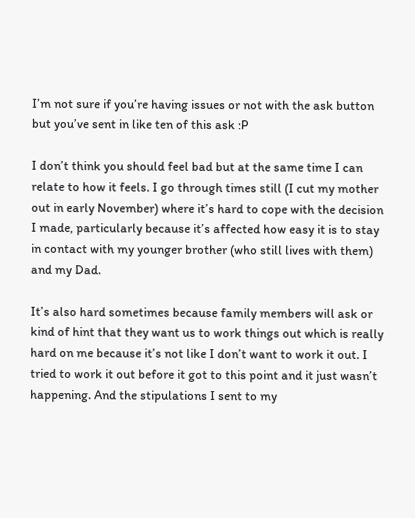I’m not sure if you’re having issues or not with the ask button but you’ve sent in like ten of this ask :P

I don’t think you should feel bad but at the same time I can relate to how it feels. I go through times still (I cut my mother out in early November) where it’s hard to cope with the decision I made, particularly because it’s affected how easy it is to stay in contact with my younger brother (who still lives with them) and my Dad.

It’s also hard sometimes because family members will ask or kind of hint that they want us to work things out which is really hard on me because it’s not like I don’t want to work it out. I tried to work it out before it got to this point and it just wasn’t happening. And the stipulations I sent to my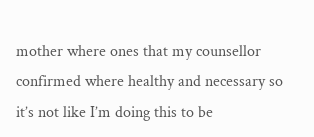mother where ones that my counsellor confirmed where healthy and necessary so it’s not like I’m doing this to be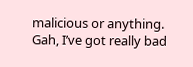malicious or anything. Gah, I’ve got really bad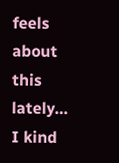feels about this lately… I kind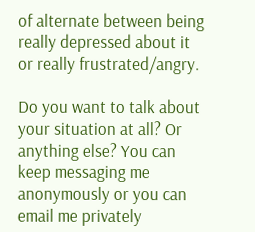of alternate between being really depressed about it or really frustrated/angry.

Do you want to talk about your situation at all? Or anything else? You can keep messaging me anonymously or you can email me privately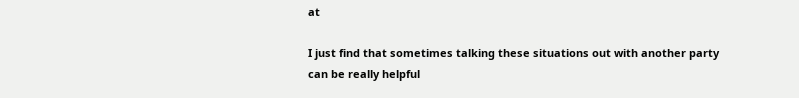at

I just find that sometimes talking these situations out with another party can be really helpful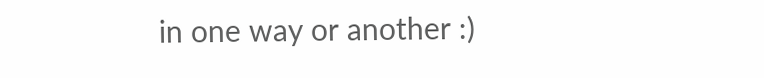in one way or another :)